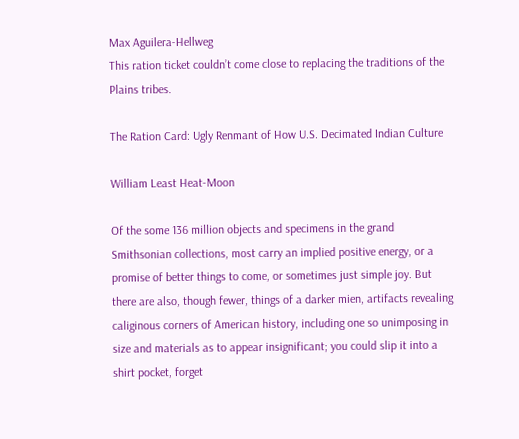Max Aguilera-Hellweg
This ration ticket couldn’t come close to replacing the traditions of the Plains tribes.

The Ration Card: Ugly Renmant of How U.S. Decimated Indian Culture

William Least Heat-Moon

Of the some 136 million objects and specimens in the grand Smithsonian collections, most carry an implied positive energy, or a promise of better things to come, or sometimes just simple joy. But there are also, though fewer, things of a darker mien, artifacts revealing caliginous corners of American history, including one so unimposing in size and materials as to appear insignificant; you could slip it into a shirt pocket, forget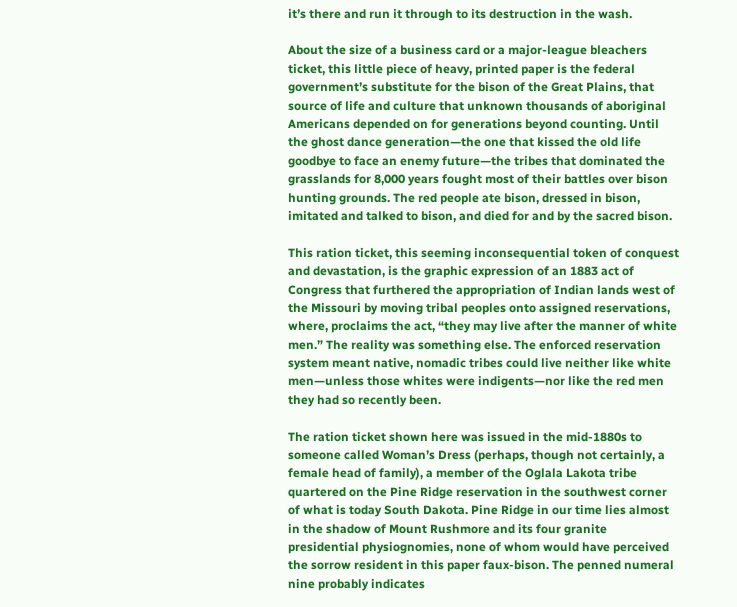it’s there and run it through to its destruction in the wash.

About the size of a business card or a major-league bleachers ticket, this little piece of heavy, printed paper is the federal government’s substitute for the bison of the Great Plains, that source of life and culture that unknown thousands of aboriginal Americans depended on for generations beyond counting. Until the ghost dance generation—the one that kissed the old life goodbye to face an enemy future—the tribes that dominated the grasslands for 8,000 years fought most of their battles over bison hunting grounds. The red people ate bison, dressed in bison, imitated and talked to bison, and died for and by the sacred bison.

This ration ticket, this seeming inconsequential token of conquest and devastation, is the graphic expression of an 1883 act of Congress that furthered the appropriation of Indian lands west of the Missouri by moving tribal peoples onto assigned reservations, where, proclaims the act, “they may live after the manner of white men.” The reality was something else. The enforced reservation system meant native, nomadic tribes could live neither like white men—unless those whites were indigents—nor like the red men they had so recently been.

The ration ticket shown here was issued in the mid-1880s to someone called Woman’s Dress (perhaps, though not certainly, a female head of family), a member of the Oglala Lakota tribe quartered on the Pine Ridge reservation in the southwest corner of what is today South Dakota. Pine Ridge in our time lies almost in the shadow of Mount Rushmore and its four granite presidential physiognomies, none of whom would have perceived the sorrow resident in this paper faux-bison. The penned numeral nine probably indicates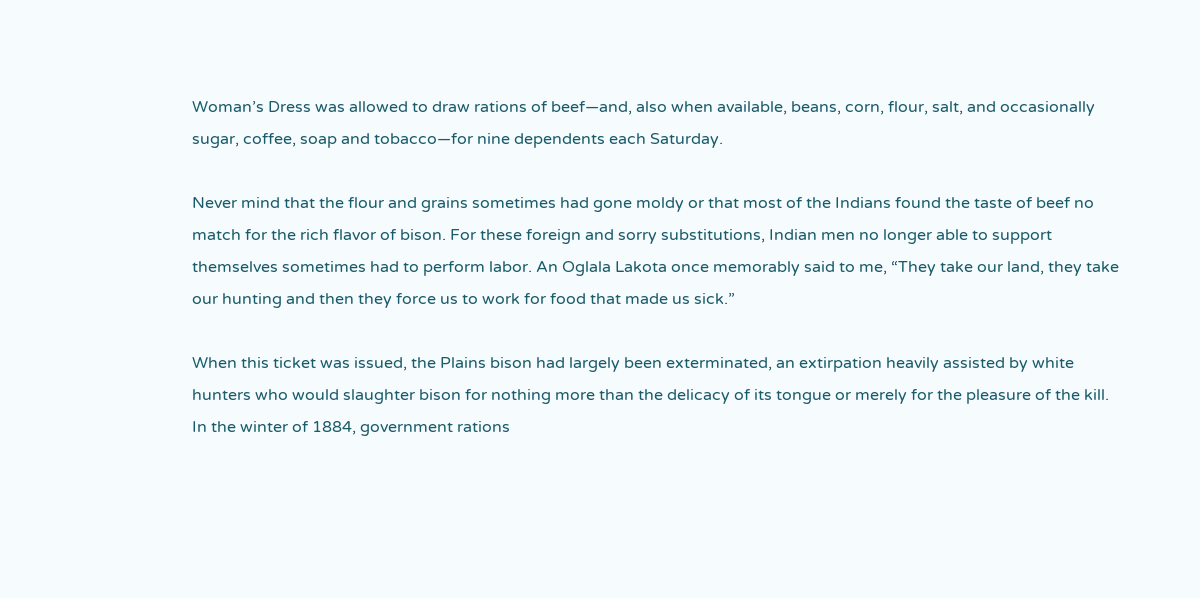Woman’s Dress was allowed to draw rations of beef—and, also when available, beans, corn, flour, salt, and occasionally sugar, coffee, soap and tobacco—for nine dependents each Saturday.

Never mind that the flour and grains sometimes had gone moldy or that most of the Indians found the taste of beef no match for the rich flavor of bison. For these foreign and sorry substitutions, Indian men no longer able to support themselves sometimes had to perform labor. An Oglala Lakota once memorably said to me, “They take our land, they take our hunting and then they force us to work for food that made us sick.”

When this ticket was issued, the Plains bison had largely been exterminated, an extirpation heavily assisted by white hunters who would slaughter bison for nothing more than the delicacy of its tongue or merely for the pleasure of the kill. In the winter of 1884, government rations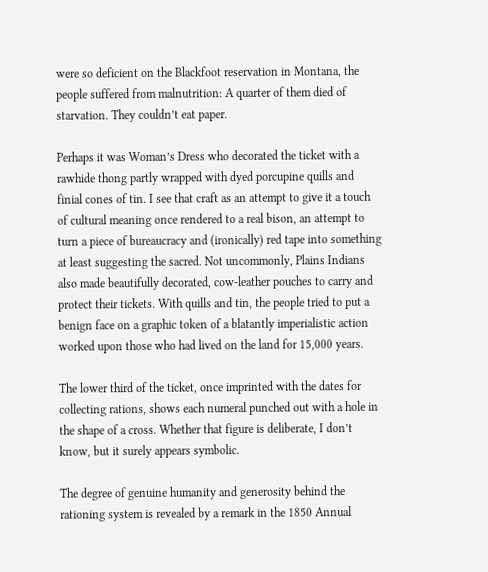were so deficient on the Blackfoot reservation in Montana, the people suffered from malnutrition: A quarter of them died of starvation. They couldn’t eat paper.

Perhaps it was Woman’s Dress who decorated the ticket with a rawhide thong partly wrapped with dyed porcupine quills and finial cones of tin. I see that craft as an attempt to give it a touch of cultural meaning once rendered to a real bison, an attempt to turn a piece of bureaucracy and (ironically) red tape into something at least suggesting the sacred. Not uncommonly, Plains Indians also made beautifully decorated, cow-leather pouches to carry and protect their tickets. With quills and tin, the people tried to put a benign face on a graphic token of a blatantly imperialistic action worked upon those who had lived on the land for 15,000 years.

The lower third of the ticket, once imprinted with the dates for collecting rations, shows each numeral punched out with a hole in the shape of a cross. Whether that figure is deliberate, I don’t know, but it surely appears symbolic.

The degree of genuine humanity and generosity behind the rationing system is revealed by a remark in the 1850 Annual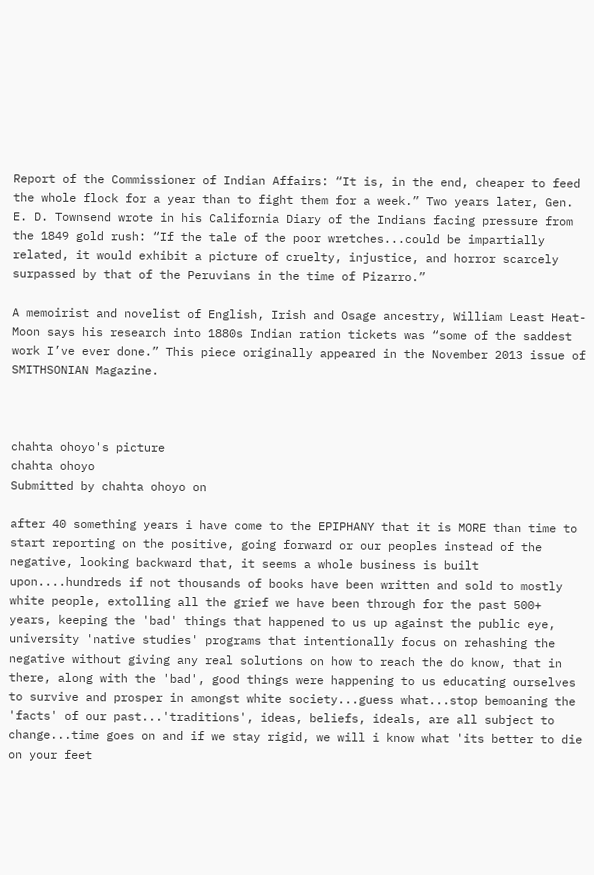Report of the Commissioner of Indian Affairs: “It is, in the end, cheaper to feed the whole flock for a year than to fight them for a week.” Two years later, Gen. E. D. Townsend wrote in his California Diary of the Indians facing pressure from the 1849 gold rush: “If the tale of the poor wretches...could be impartially related, it would exhibit a picture of cruelty, injustice, and horror scarcely surpassed by that of the Peruvians in the time of Pizarro.”

A memoirist and novelist of English, Irish and Osage ancestry, William Least Heat-Moon says his research into 1880s Indian ration tickets was “some of the saddest work I’ve ever done.” This piece originally appeared in the November 2013 issue of SMITHSONIAN Magazine.



chahta ohoyo's picture
chahta ohoyo
Submitted by chahta ohoyo on

after 40 something years i have come to the EPIPHANY that it is MORE than time to start reporting on the positive, going forward or our peoples instead of the negative, looking backward that, it seems a whole business is built upon....hundreds if not thousands of books have been written and sold to mostly white people, extolling all the grief we have been through for the past 500+ years, keeping the 'bad' things that happened to us up against the public eye, university 'native studies' programs that intentionally focus on rehashing the negative without giving any real solutions on how to reach the do know, that in there, along with the 'bad', good things were happening to us educating ourselves to survive and prosper in amongst white society...guess what...stop bemoaning the 'facts' of our past...'traditions', ideas, beliefs, ideals, are all subject to change...time goes on and if we stay rigid, we will i know what 'its better to die on your feet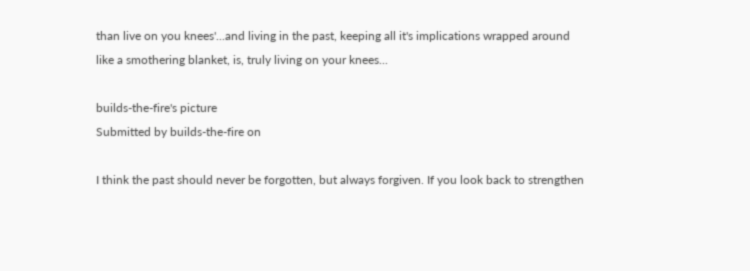than live on you knees'...and living in the past, keeping all it's implications wrapped around like a smothering blanket, is, truly living on your knees...

builds-the-fire's picture
Submitted by builds-the-fire on

I think the past should never be forgotten, but always forgiven. If you look back to strengthen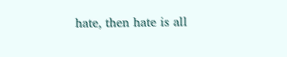hate, then hate is all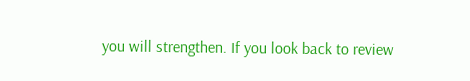you will strengthen. If you look back to review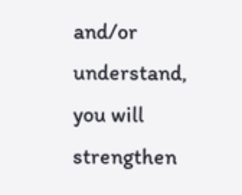and/or understand, you will strengthen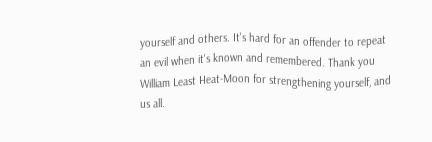yourself and others. It's hard for an offender to repeat an evil when it's known and remembered. Thank you William Least Heat-Moon for strengthening yourself, and us all.